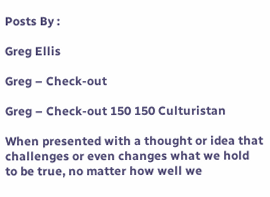Posts By :

Greg Ellis

Greg – Check-out

Greg – Check-out 150 150 Culturistan

When presented with a thought or idea that challenges or even changes what we hold to be true, no matter how well we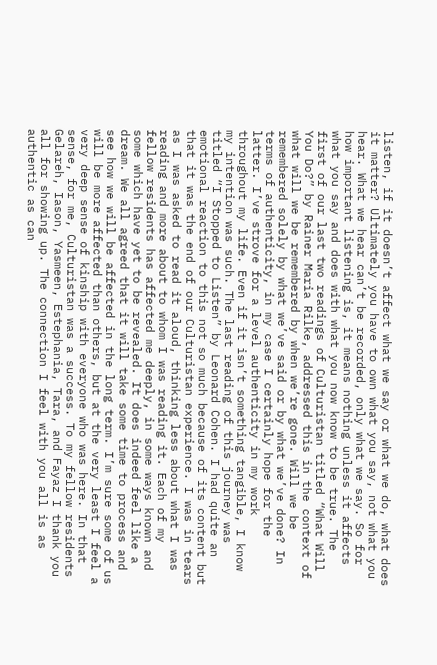listen, if it doesn’t affect what we say or what we do, what does it matter? Ultimately you have to own what you say, not what you hear. What we hear can’t be recorded, only what we say. So for how important listening is, it means nothing unless it affects what you say and does with what you now know to be true. The first of our last two readings of Culturistan titled “What Will You Do?” by Rainer Maria Rilke, addressed this in the context of what will we be remembered by when we’re gone. Will we be remembered solely by what we’ve said or by what we’ve done? In terms of authenticity, in my case I certainly hope for the latter. I’ve strove for a level authenticity in my work throughout my life. Even if it isn’t something tangible, I know my intention was such. The last reading of this journey was titled “I Stopped to Listen” by Leonard Cohen. I had quite an emotional reaction to this not so much because of its content but that it was the end of our Culturistan experience. I was in tears as I was asked to read it aloud, thinking less about what I was reading and more about to whom I was reading it. Each of my fellow residents has affected me deeply, in some ways known and some which have yet to be revealed. It does indeed feel like a dream. We all agreed that it will take some time to process and see how we will be affected in the long term. I’m sure some of us will be more affected than others, but at the very least I feel a very deep sense of kinship with everyone who was here. In that sense, for me, Culturistan was a success. To my fellow residents Gelareh, Iason, Yasmeen, Estephania, Tara, and Fayaz I thank you all for showing up. The connection I feel with you all is as authentic as can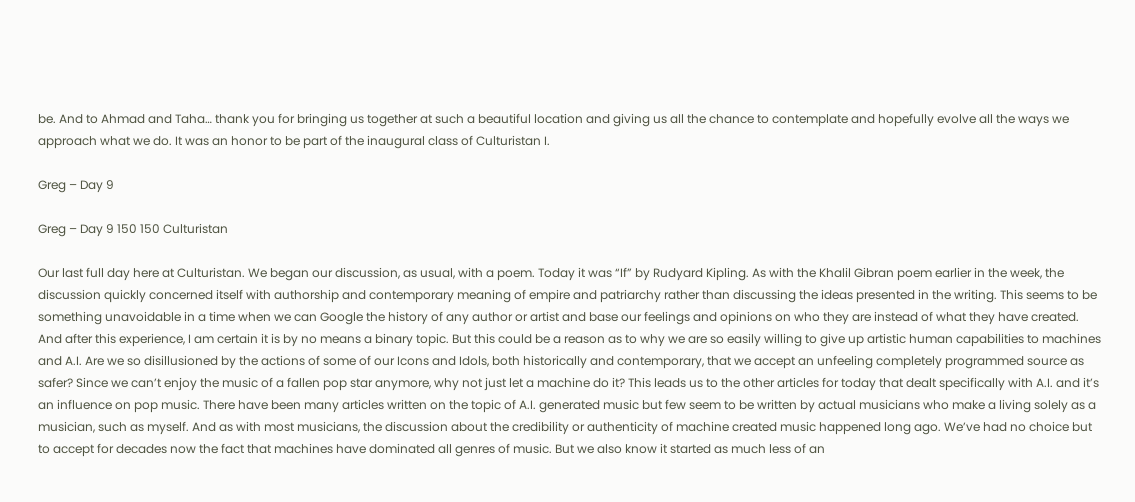be. And to Ahmad and Taha… thank you for bringing us together at such a beautiful location and giving us all the chance to contemplate and hopefully evolve all the ways we approach what we do. It was an honor to be part of the inaugural class of Culturistan I.

Greg – Day 9

Greg – Day 9 150 150 Culturistan

Our last full day here at Culturistan. We began our discussion, as usual, with a poem. Today it was “If” by Rudyard Kipling. As with the Khalil Gibran poem earlier in the week, the discussion quickly concerned itself with authorship and contemporary meaning of empire and patriarchy rather than discussing the ideas presented in the writing. This seems to be something unavoidable in a time when we can Google the history of any author or artist and base our feelings and opinions on who they are instead of what they have created. And after this experience, I am certain it is by no means a binary topic. But this could be a reason as to why we are so easily willing to give up artistic human capabilities to machines and A.I. Are we so disillusioned by the actions of some of our Icons and Idols, both historically and contemporary, that we accept an unfeeling completely programmed source as safer? Since we can’t enjoy the music of a fallen pop star anymore, why not just let a machine do it? This leads us to the other articles for today that dealt specifically with A.I. and it’s an influence on pop music. There have been many articles written on the topic of A.I. generated music but few seem to be written by actual musicians who make a living solely as a musician, such as myself. And as with most musicians, the discussion about the credibility or authenticity of machine created music happened long ago. We’ve had no choice but to accept for decades now the fact that machines have dominated all genres of music. But we also know it started as much less of an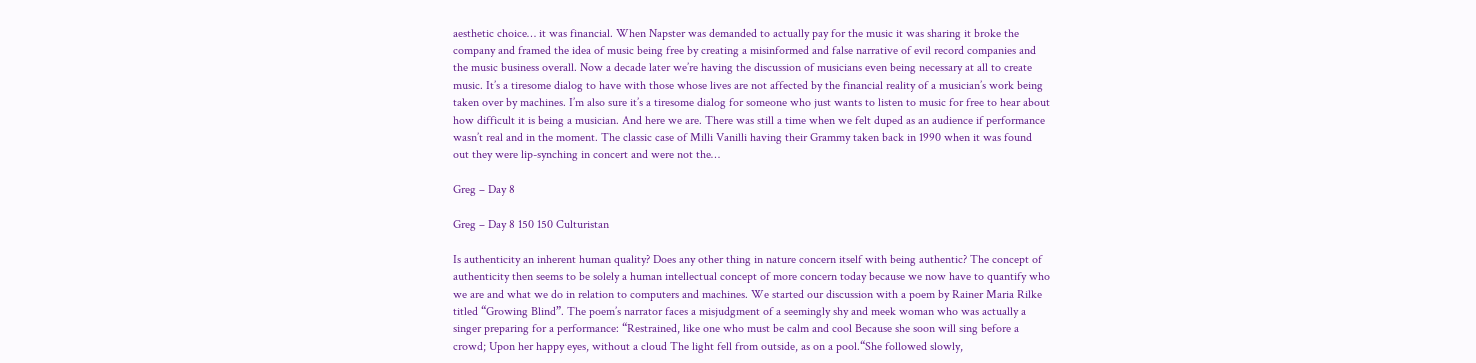aesthetic choice… it was financial. When Napster was demanded to actually pay for the music it was sharing it broke the company and framed the idea of music being free by creating a misinformed and false narrative of evil record companies and the music business overall. Now a decade later we’re having the discussion of musicians even being necessary at all to create music. It’s a tiresome dialog to have with those whose lives are not affected by the financial reality of a musician’s work being taken over by machines. I’m also sure it’s a tiresome dialog for someone who just wants to listen to music for free to hear about how difficult it is being a musician. And here we are. There was still a time when we felt duped as an audience if performance wasn’t real and in the moment. The classic case of Milli Vanilli having their Grammy taken back in 1990 when it was found out they were lip-synching in concert and were not the…

Greg – Day 8

Greg – Day 8 150 150 Culturistan

Is authenticity an inherent human quality? Does any other thing in nature concern itself with being authentic? The concept of authenticity then seems to be solely a human intellectual concept of more concern today because we now have to quantify who we are and what we do in relation to computers and machines. We started our discussion with a poem by Rainer Maria Rilke titled “Growing Blind”. The poem’s narrator faces a misjudgment of a seemingly shy and meek woman who was actually a singer preparing for a performance: “Restrained, like one who must be calm and cool Because she soon will sing before a crowd; Upon her happy eyes, without a cloud The light fell from outside, as on a pool.“She followed slowly,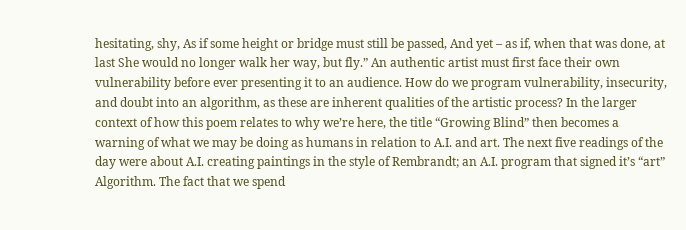hesitating, shy, As if some height or bridge must still be passed, And yet – as if, when that was done, at last She would no longer walk her way, but fly.” An authentic artist must first face their own vulnerability before ever presenting it to an audience. How do we program vulnerability, insecurity, and doubt into an algorithm, as these are inherent qualities of the artistic process? In the larger context of how this poem relates to why we’re here, the title “Growing Blind” then becomes a warning of what we may be doing as humans in relation to A.I. and art. The next five readings of the day were about A.I. creating paintings in the style of Rembrandt; an A.I. program that signed it’s “art” Algorithm. The fact that we spend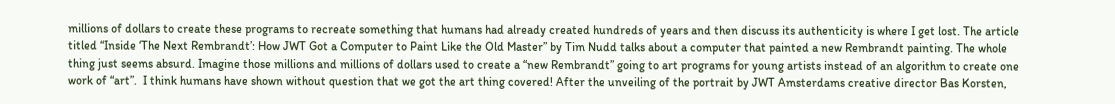millions of dollars to create these programs to recreate something that humans had already created hundreds of years and then discuss its authenticity is where I get lost. The article titled “Inside ‘The Next Rembrandt’: How JWT Got a Computer to Paint Like the Old Master” by Tim Nudd talks about a computer that painted a new Rembrandt painting. The whole thing just seems absurd. Imagine those millions and millions of dollars used to create a “new Rembrandt” going to art programs for young artists instead of an algorithm to create one work of “art”.  I think humans have shown without question that we got the art thing covered! After the unveiling of the portrait by JWT Amsterdams creative director Bas Korsten,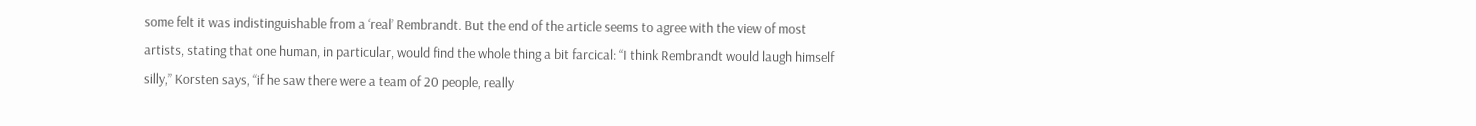some felt it was indistinguishable from a ‘real’ Rembrandt. But the end of the article seems to agree with the view of most artists, stating that one human, in particular, would find the whole thing a bit farcical: “I think Rembrandt would laugh himself silly,” Korsten says, “if he saw there were a team of 20 people, really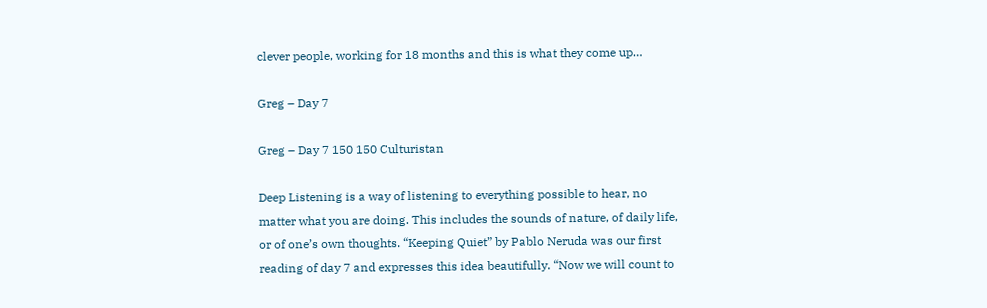clever people, working for 18 months and this is what they come up…

Greg – Day 7

Greg – Day 7 150 150 Culturistan

Deep Listening is a way of listening to everything possible to hear, no matter what you are doing. This includes the sounds of nature, of daily life, or of one’s own thoughts. “Keeping Quiet” by Pablo Neruda was our first reading of day 7 and expresses this idea beautifully. “Now we will count to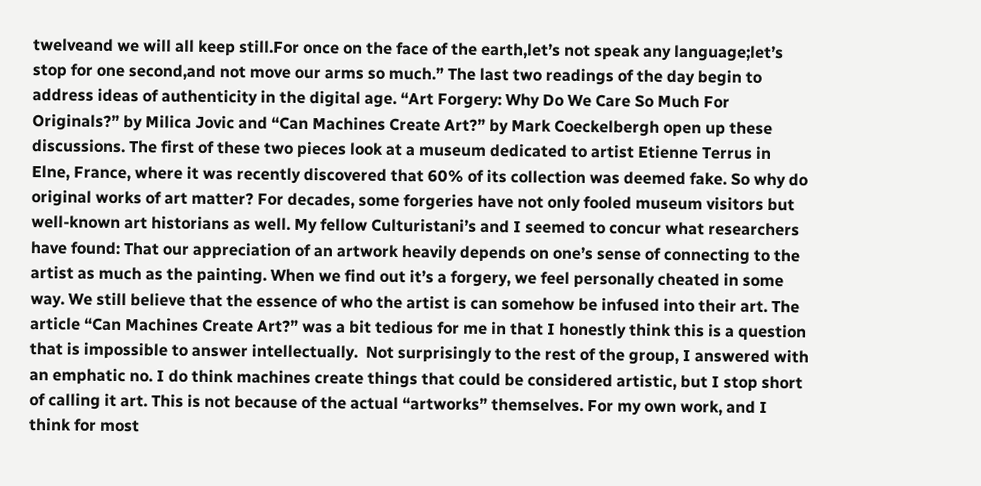twelveand we will all keep still.For once on the face of the earth,let’s not speak any language;let’s stop for one second,and not move our arms so much.” The last two readings of the day begin to address ideas of authenticity in the digital age. “Art Forgery: Why Do We Care So Much For Originals?” by Milica Jovic and “Can Machines Create Art?” by Mark Coeckelbergh open up these discussions. The first of these two pieces look at a museum dedicated to artist Etienne Terrus in Elne, France, where it was recently discovered that 60% of its collection was deemed fake. So why do original works of art matter? For decades, some forgeries have not only fooled museum visitors but well-known art historians as well. My fellow Culturistani’s and I seemed to concur what researchers have found: That our appreciation of an artwork heavily depends on one’s sense of connecting to the artist as much as the painting. When we find out it’s a forgery, we feel personally cheated in some way. We still believe that the essence of who the artist is can somehow be infused into their art. The article “Can Machines Create Art?” was a bit tedious for me in that I honestly think this is a question that is impossible to answer intellectually.  Not surprisingly to the rest of the group, I answered with an emphatic no. I do think machines create things that could be considered artistic, but I stop short of calling it art. This is not because of the actual “artworks” themselves. For my own work, and I think for most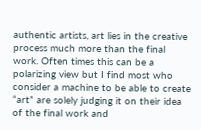authentic artists, art lies in the creative process much more than the final work. Often times this can be a polarizing view but I find most who consider a machine to be able to create “art” are solely judging it on their idea of the final work and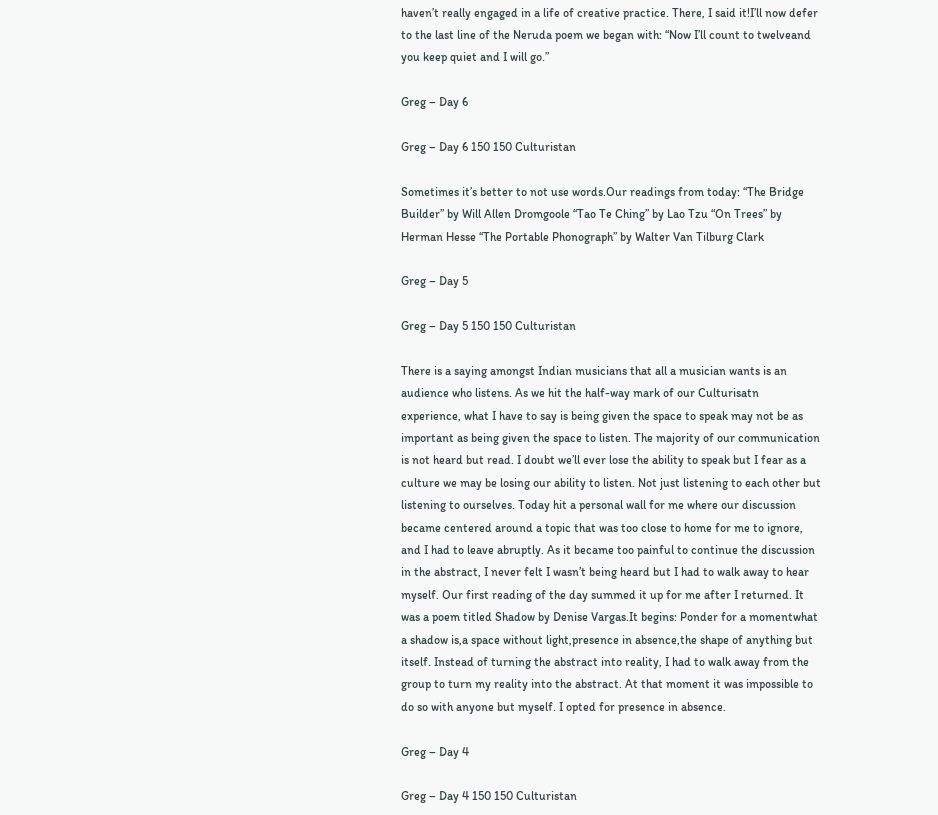haven’t really engaged in a life of creative practice. There, I said it!I’ll now defer to the last line of the Neruda poem we began with: “Now I’ll count to twelveand you keep quiet and I will go.”

Greg – Day 6

Greg – Day 6 150 150 Culturistan

Sometimes it’s better to not use words.Our readings from today: “The Bridge Builder” by Will Allen Dromgoole “Tao Te Ching” by Lao Tzu “On Trees” by Herman Hesse “The Portable Phonograph” by Walter Van Tilburg Clark

Greg – Day 5

Greg – Day 5 150 150 Culturistan

There is a saying amongst Indian musicians that all a musician wants is an audience who listens. As we hit the half-way mark of our Culturisatn experience, what I have to say is being given the space to speak may not be as important as being given the space to listen. The majority of our communication is not heard but read. I doubt we’ll ever lose the ability to speak but I fear as a culture we may be losing our ability to listen. Not just listening to each other but listening to ourselves. Today hit a personal wall for me where our discussion became centered around a topic that was too close to home for me to ignore, and I had to leave abruptly. As it became too painful to continue the discussion in the abstract, I never felt I wasn’t being heard but I had to walk away to hear myself. Our first reading of the day summed it up for me after I returned. It was a poem titled Shadow by Denise Vargas.It begins: Ponder for a momentwhat a shadow is,a space without light,presence in absence,the shape of anything but itself. Instead of turning the abstract into reality, I had to walk away from the group to turn my reality into the abstract. At that moment it was impossible to do so with anyone but myself. I opted for presence in absence.

Greg – Day 4

Greg – Day 4 150 150 Culturistan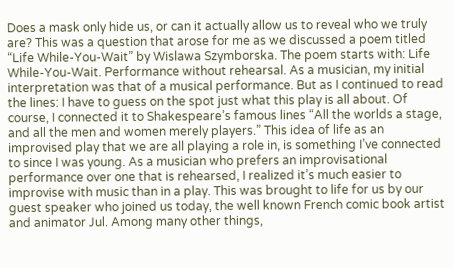Does a mask only hide us, or can it actually allow us to reveal who we truly are? This was a question that arose for me as we discussed a poem titled “Life While-You-Wait” by Wislawa Szymborska. The poem starts with: Life While-You-Wait. Performance without rehearsal. As a musician, my initial interpretation was that of a musical performance. But as I continued to read the lines: I have to guess on the spot just what this play is all about. Of course, I connected it to Shakespeare’s famous lines “All the worlds a stage, and all the men and women merely players.” This idea of life as an improvised play that we are all playing a role in, is something I’ve connected to since I was young. As a musician who prefers an improvisational performance over one that is rehearsed, I realized it’s much easier to improvise with music than in a play. This was brought to life for us by our guest speaker who joined us today, the well known French comic book artist and animator Jul. Among many other things,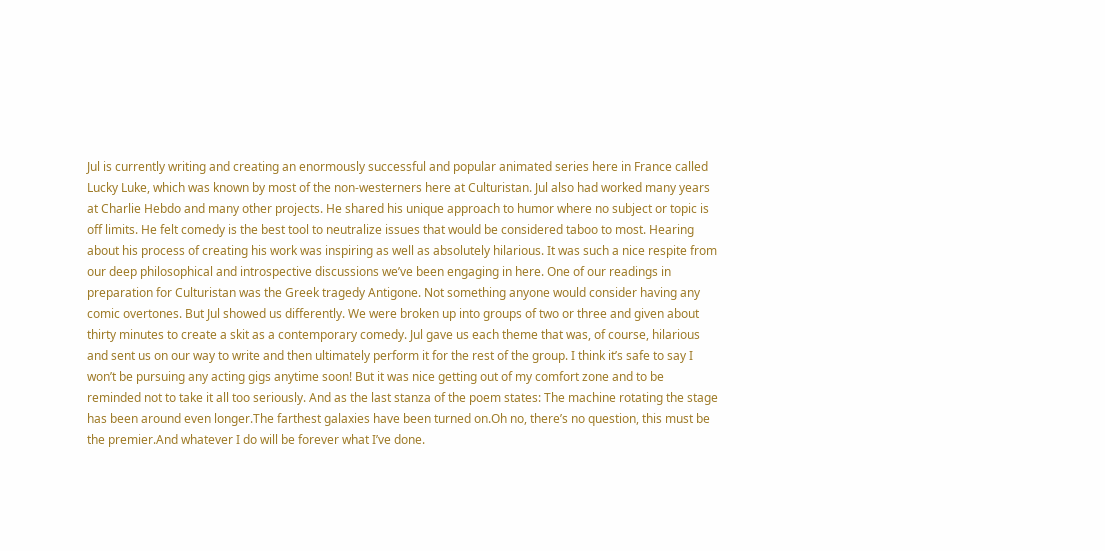Jul is currently writing and creating an enormously successful and popular animated series here in France called Lucky Luke, which was known by most of the non-westerners here at Culturistan. Jul also had worked many years at Charlie Hebdo and many other projects. He shared his unique approach to humor where no subject or topic is off limits. He felt comedy is the best tool to neutralize issues that would be considered taboo to most. Hearing about his process of creating his work was inspiring as well as absolutely hilarious. It was such a nice respite from our deep philosophical and introspective discussions we’ve been engaging in here. One of our readings in preparation for Culturistan was the Greek tragedy Antigone. Not something anyone would consider having any comic overtones. But Jul showed us differently. We were broken up into groups of two or three and given about thirty minutes to create a skit as a contemporary comedy. Jul gave us each theme that was, of course, hilarious and sent us on our way to write and then ultimately perform it for the rest of the group. I think it’s safe to say I won’t be pursuing any acting gigs anytime soon! But it was nice getting out of my comfort zone and to be reminded not to take it all too seriously. And as the last stanza of the poem states: The machine rotating the stage has been around even longer.The farthest galaxies have been turned on.Oh no, there’s no question, this must be the premier.And whatever I do will be forever what I’ve done.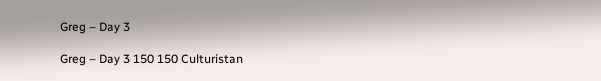Greg – Day 3

Greg – Day 3 150 150 Culturistan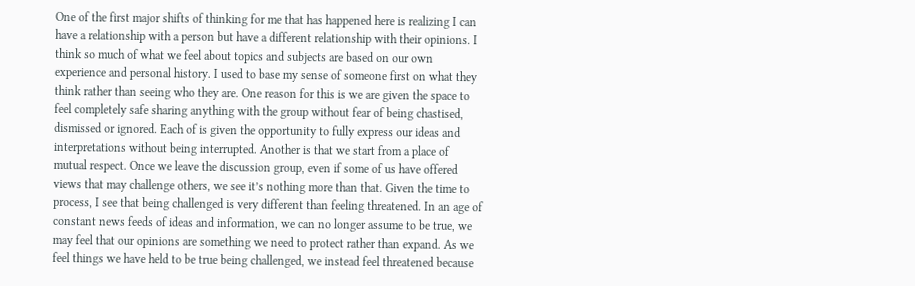One of the first major shifts of thinking for me that has happened here is realizing I can have a relationship with a person but have a different relationship with their opinions. I think so much of what we feel about topics and subjects are based on our own experience and personal history. I used to base my sense of someone first on what they think rather than seeing who they are. One reason for this is we are given the space to feel completely safe sharing anything with the group without fear of being chastised, dismissed or ignored. Each of is given the opportunity to fully express our ideas and interpretations without being interrupted. Another is that we start from a place of mutual respect. Once we leave the discussion group, even if some of us have offered views that may challenge others, we see it’s nothing more than that. Given the time to process, I see that being challenged is very different than feeling threatened. In an age of constant news feeds of ideas and information, we can no longer assume to be true, we may feel that our opinions are something we need to protect rather than expand. As we feel things we have held to be true being challenged, we instead feel threatened because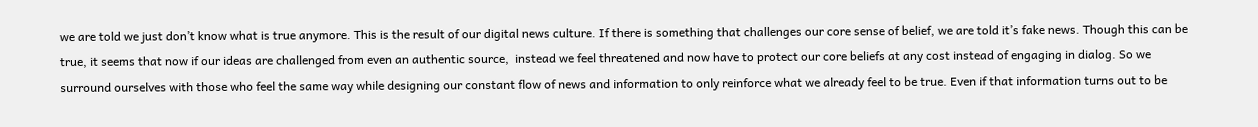we are told we just don’t know what is true anymore. This is the result of our digital news culture. If there is something that challenges our core sense of belief, we are told it’s fake news. Though this can be true, it seems that now if our ideas are challenged from even an authentic source,  instead we feel threatened and now have to protect our core beliefs at any cost instead of engaging in dialog. So we surround ourselves with those who feel the same way while designing our constant flow of news and information to only reinforce what we already feel to be true. Even if that information turns out to be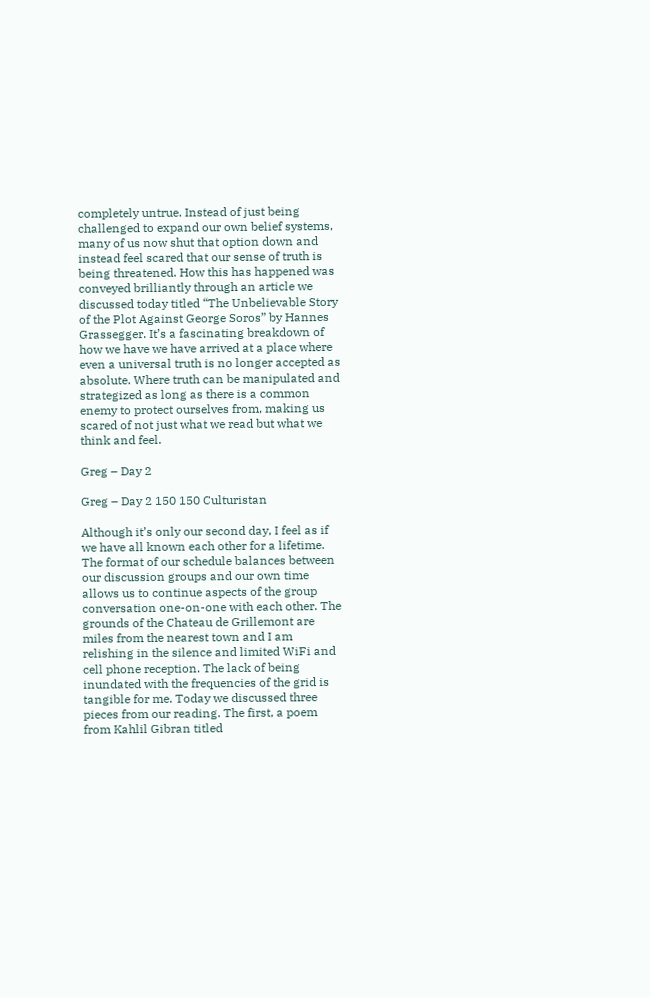completely untrue. Instead of just being challenged to expand our own belief systems, many of us now shut that option down and instead feel scared that our sense of truth is being threatened. How this has happened was conveyed brilliantly through an article we discussed today titled “The Unbelievable Story of the Plot Against George Soros” by Hannes Grassegger. It’s a fascinating breakdown of how we have we have arrived at a place where even a universal truth is no longer accepted as absolute. Where truth can be manipulated and strategized as long as there is a common enemy to protect ourselves from, making us scared of not just what we read but what we think and feel.

Greg – Day 2

Greg – Day 2 150 150 Culturistan

Although it’s only our second day, I feel as if we have all known each other for a lifetime. The format of our schedule balances between our discussion groups and our own time allows us to continue aspects of the group conversation one-on-one with each other. The grounds of the Chateau de Grillemont are miles from the nearest town and I am relishing in the silence and limited WiFi and cell phone reception. The lack of being inundated with the frequencies of the grid is tangible for me. Today we discussed three pieces from our reading. The first, a poem from Kahlil Gibran titled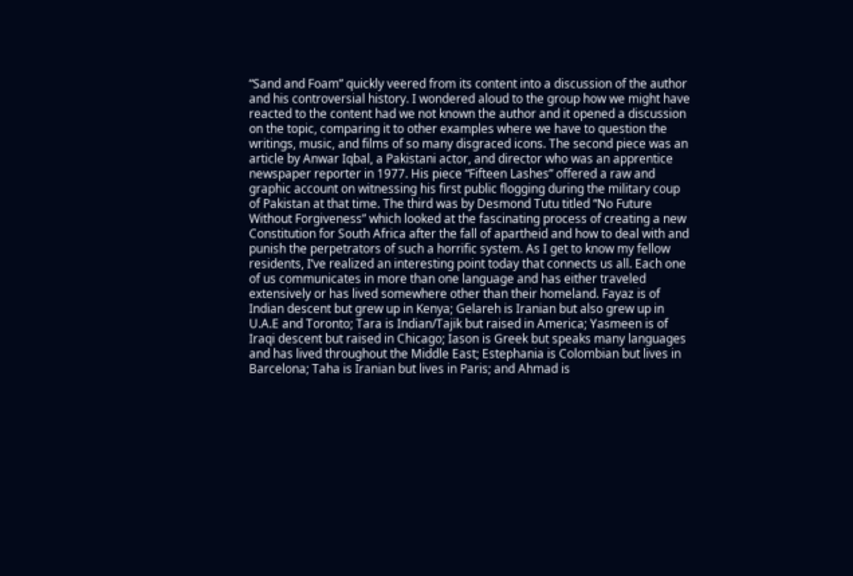“Sand and Foam” quickly veered from its content into a discussion of the author and his controversial history. I wondered aloud to the group how we might have reacted to the content had we not known the author and it opened a discussion on the topic, comparing it to other examples where we have to question the writings, music, and films of so many disgraced icons. The second piece was an article by Anwar Iqbal, a Pakistani actor, and director who was an apprentice newspaper reporter in 1977. His piece “Fifteen Lashes” offered a raw and graphic account on witnessing his first public flogging during the military coup of Pakistan at that time. The third was by Desmond Tutu titled “No Future Without Forgiveness” which looked at the fascinating process of creating a new Constitution for South Africa after the fall of apartheid and how to deal with and punish the perpetrators of such a horrific system. As I get to know my fellow residents, I’ve realized an interesting point today that connects us all. Each one of us communicates in more than one language and has either traveled extensively or has lived somewhere other than their homeland. Fayaz is of Indian descent but grew up in Kenya; Gelareh is Iranian but also grew up in U.A.E and Toronto; Tara is Indian/Tajik but raised in America; Yasmeen is of Iraqi descent but raised in Chicago; Iason is Greek but speaks many languages and has lived throughout the Middle East; Estephania is Colombian but lives in Barcelona; Taha is Iranian but lives in Paris; and Ahmad is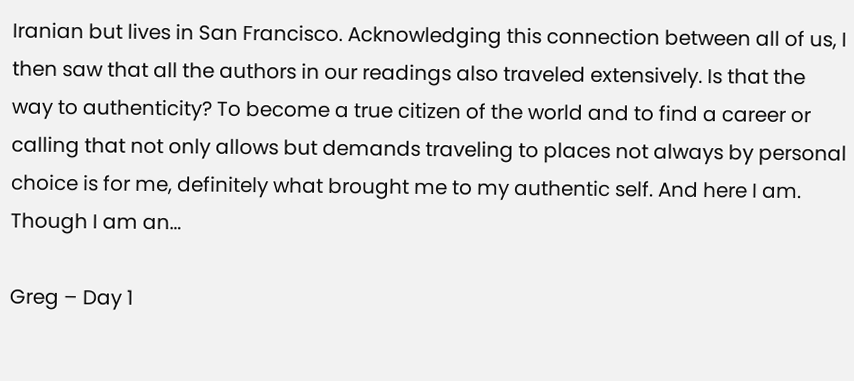Iranian but lives in San Francisco. Acknowledging this connection between all of us, I then saw that all the authors in our readings also traveled extensively. Is that the way to authenticity? To become a true citizen of the world and to find a career or calling that not only allows but demands traveling to places not always by personal choice is for me, definitely what brought me to my authentic self. And here I am. Though I am an…

Greg – Day 1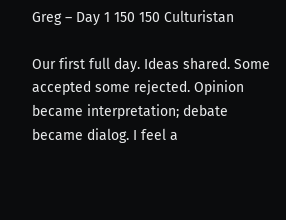Greg – Day 1 150 150 Culturistan

Our first full day. Ideas shared. Some accepted some rejected. Opinion became interpretation; debate became dialog. I feel a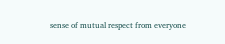sense of mutual respect from everyone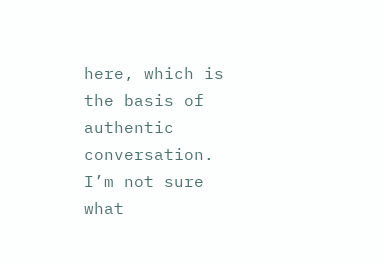here, which is the basis of authentic conversation. I’m not sure what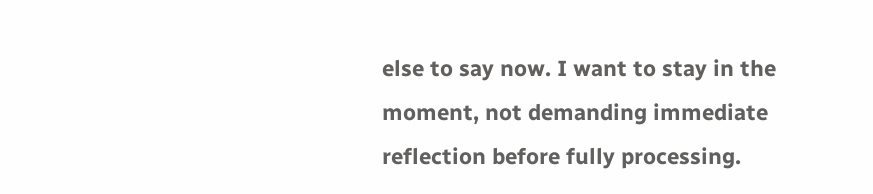else to say now. I want to stay in the moment, not demanding immediate reflection before fully processing.